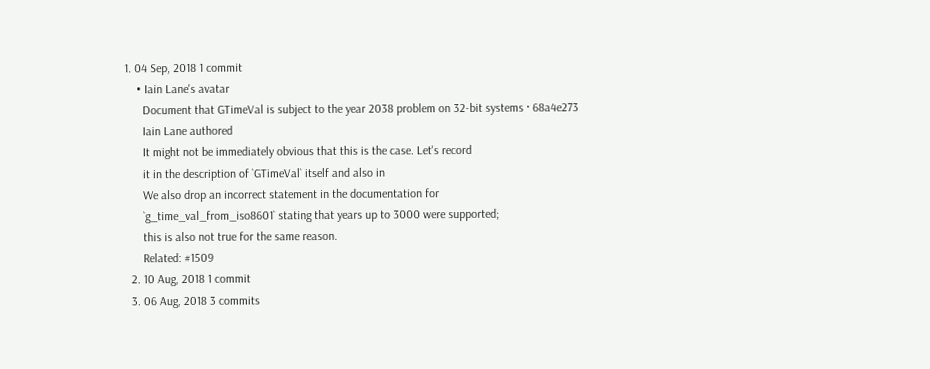1. 04 Sep, 2018 1 commit
    • Iain Lane's avatar
      Document that GTimeVal is subject to the year 2038 problem on 32-bit systems · 68a4e273
      Iain Lane authored
      It might not be immediately obvious that this is the case. Let's record
      it in the description of `GTimeVal` itself and also in
      We also drop an incorrect statement in the documentation for
      `g_time_val_from_iso8601` stating that years up to 3000 were supported;
      this is also not true for the same reason.
      Related: #1509
  2. 10 Aug, 2018 1 commit
  3. 06 Aug, 2018 3 commits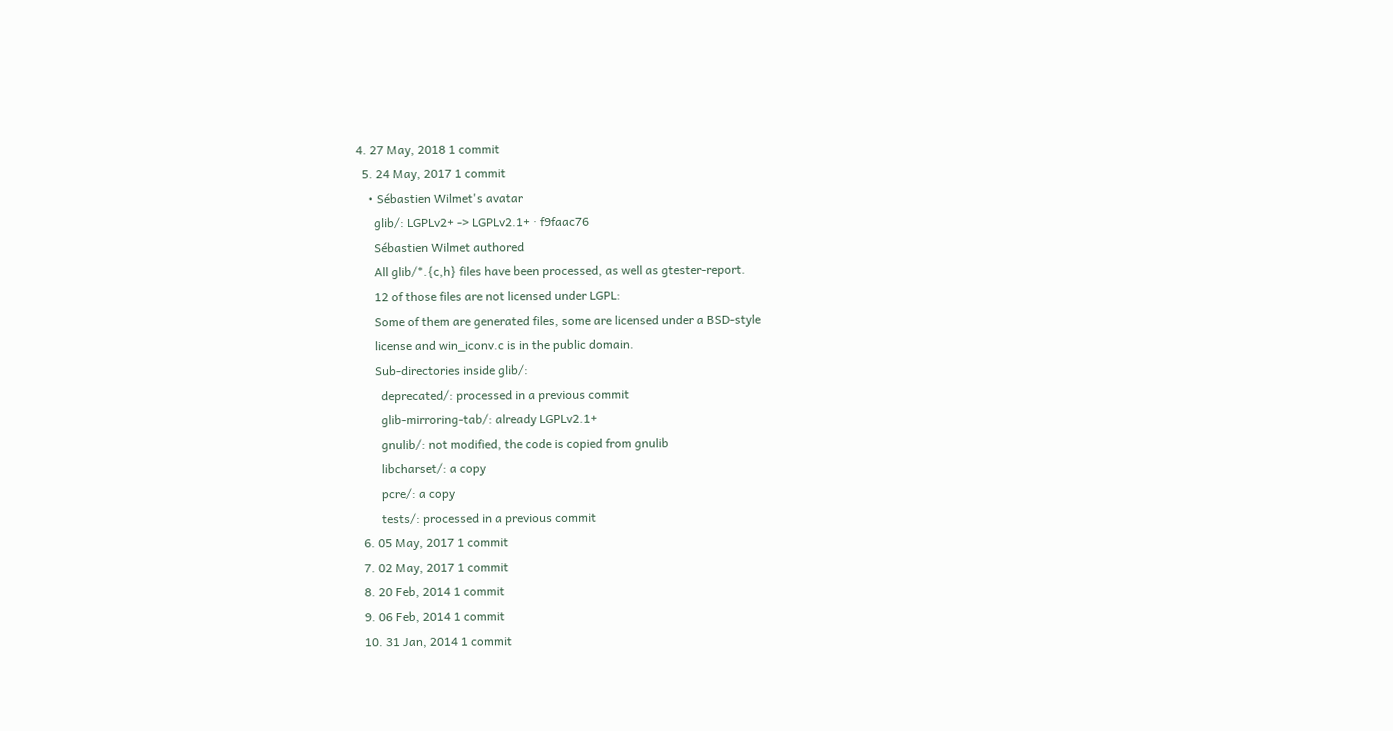4. 27 May, 2018 1 commit
  5. 24 May, 2017 1 commit
    • Sébastien Wilmet's avatar
      glib/: LGPLv2+ -> LGPLv2.1+ · f9faac76
      Sébastien Wilmet authored
      All glib/*.{c,h} files have been processed, as well as gtester-report.
      12 of those files are not licensed under LGPL:
      Some of them are generated files, some are licensed under a BSD-style
      license and win_iconv.c is in the public domain.
      Sub-directories inside glib/:
        deprecated/: processed in a previous commit
        glib-mirroring-tab/: already LGPLv2.1+
        gnulib/: not modified, the code is copied from gnulib
        libcharset/: a copy
        pcre/: a copy
        tests/: processed in a previous commit
  6. 05 May, 2017 1 commit
  7. 02 May, 2017 1 commit
  8. 20 Feb, 2014 1 commit
  9. 06 Feb, 2014 1 commit
  10. 31 Jan, 2014 1 commit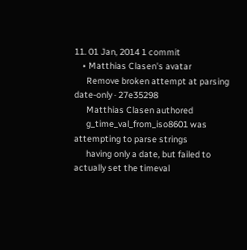11. 01 Jan, 2014 1 commit
    • Matthias Clasen's avatar
      Remove broken attempt at parsing date-only · 27e35298
      Matthias Clasen authored
      g_time_val_from_iso8601 was attempting to parse strings
      having only a date, but failed to actually set the timeval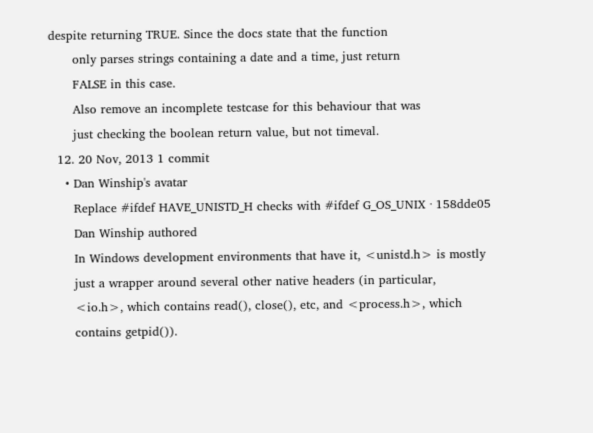despite returning TRUE. Since the docs state that the function
      only parses strings containing a date and a time, just return
      FALSE in this case.
      Also remove an incomplete testcase for this behaviour that was
      just checking the boolean return value, but not timeval.
  12. 20 Nov, 2013 1 commit
    • Dan Winship's avatar
      Replace #ifdef HAVE_UNISTD_H checks with #ifdef G_OS_UNIX · 158dde05
      Dan Winship authored
      In Windows development environments that have it, <unistd.h> is mostly
      just a wrapper around several other native headers (in particular,
      <io.h>, which contains read(), close(), etc, and <process.h>, which
      contains getpid()).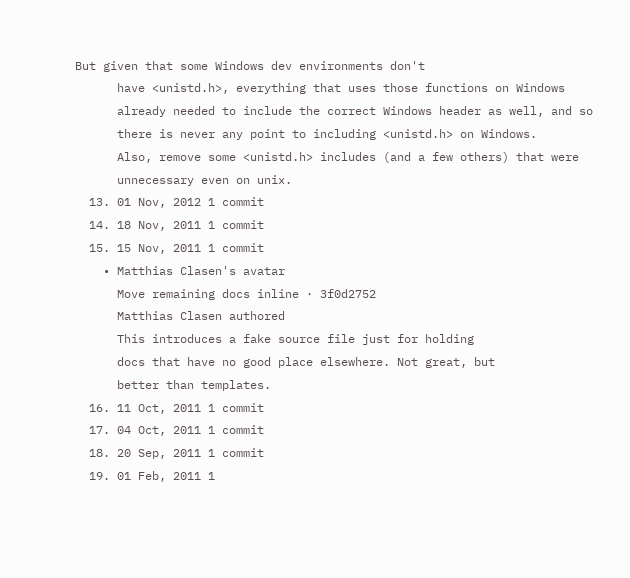But given that some Windows dev environments don't
      have <unistd.h>, everything that uses those functions on Windows
      already needed to include the correct Windows header as well, and so
      there is never any point to including <unistd.h> on Windows.
      Also, remove some <unistd.h> includes (and a few others) that were
      unnecessary even on unix.
  13. 01 Nov, 2012 1 commit
  14. 18 Nov, 2011 1 commit
  15. 15 Nov, 2011 1 commit
    • Matthias Clasen's avatar
      Move remaining docs inline · 3f0d2752
      Matthias Clasen authored
      This introduces a fake source file just for holding
      docs that have no good place elsewhere. Not great, but
      better than templates.
  16. 11 Oct, 2011 1 commit
  17. 04 Oct, 2011 1 commit
  18. 20 Sep, 2011 1 commit
  19. 01 Feb, 2011 1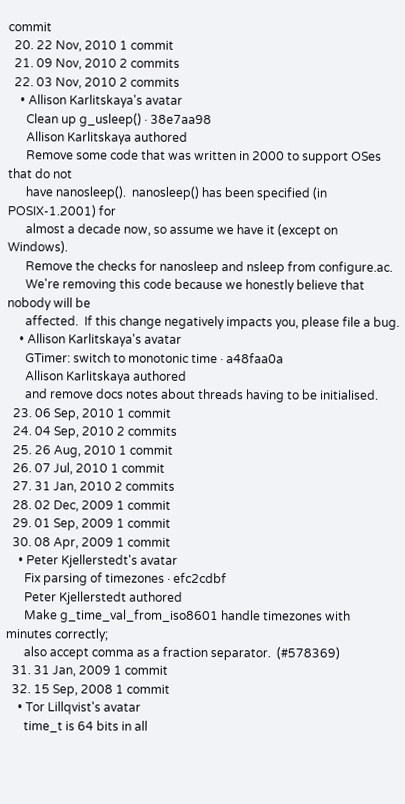commit
  20. 22 Nov, 2010 1 commit
  21. 09 Nov, 2010 2 commits
  22. 03 Nov, 2010 2 commits
    • Allison Karlitskaya's avatar
      Clean up g_usleep() · 38e7aa98
      Allison Karlitskaya authored
      Remove some code that was written in 2000 to support OSes that do not
      have nanosleep().  nanosleep() has been specified (in POSIX-1.2001) for
      almost a decade now, so assume we have it (except on Windows).
      Remove the checks for nanosleep and nsleep from configure.ac.
      We're removing this code because we honestly believe that nobody will be
      affected.  If this change negatively impacts you, please file a bug.
    • Allison Karlitskaya's avatar
      GTimer: switch to monotonic time · a48faa0a
      Allison Karlitskaya authored
      and remove docs notes about threads having to be initialised.
  23. 06 Sep, 2010 1 commit
  24. 04 Sep, 2010 2 commits
  25. 26 Aug, 2010 1 commit
  26. 07 Jul, 2010 1 commit
  27. 31 Jan, 2010 2 commits
  28. 02 Dec, 2009 1 commit
  29. 01 Sep, 2009 1 commit
  30. 08 Apr, 2009 1 commit
    • Peter Kjellerstedt's avatar
      Fix parsing of timezones · efc2cdbf
      Peter Kjellerstedt authored
      Make g_time_val_from_iso8601 handle timezones with minutes correctly;
      also accept comma as a fraction separator.  (#578369)
  31. 31 Jan, 2009 1 commit
  32. 15 Sep, 2008 1 commit
    • Tor Lillqvist's avatar
      time_t is 64 bits in all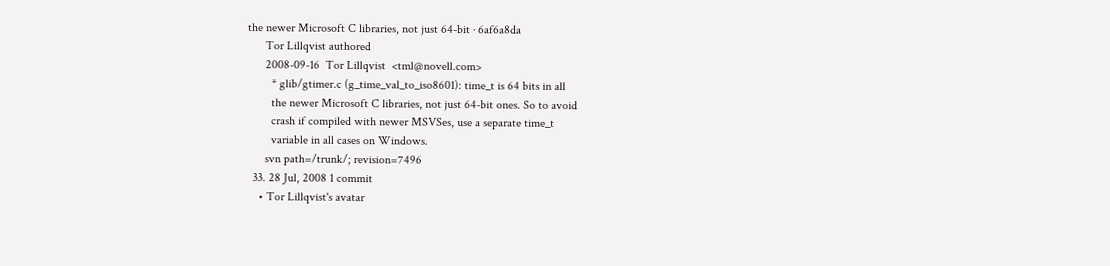the newer Microsoft C libraries, not just 64-bit · 6af6a8da
      Tor Lillqvist authored
      2008-09-16  Tor Lillqvist  <tml@novell.com>
        * glib/gtimer.c (g_time_val_to_iso8601): time_t is 64 bits in all
        the newer Microsoft C libraries, not just 64-bit ones. So to avoid
        crash if compiled with newer MSVSes, use a separate time_t
        variable in all cases on Windows.
      svn path=/trunk/; revision=7496
  33. 28 Jul, 2008 1 commit
    • Tor Lillqvist's avatar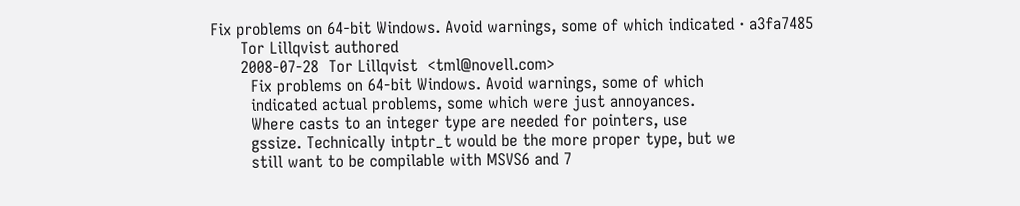Fix problems on 64-bit Windows. Avoid warnings, some of which indicated · a3fa7485
      Tor Lillqvist authored
      2008-07-28  Tor Lillqvist  <tml@novell.com>
        Fix problems on 64-bit Windows. Avoid warnings, some of which
        indicated actual problems, some which were just annoyances.
        Where casts to an integer type are needed for pointers, use
        gssize. Technically intptr_t would be the more proper type, but we
        still want to be compilable with MSVS6 and 7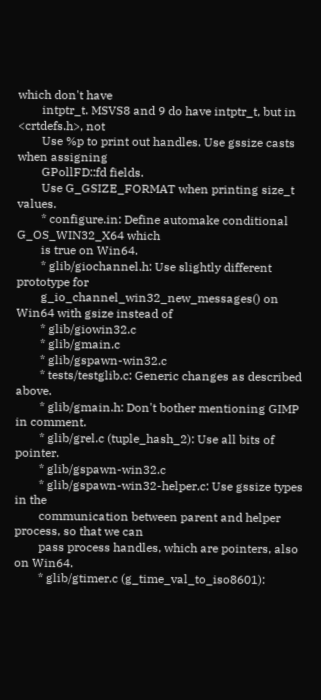which don't have
        intptr_t. MSVS8 and 9 do have intptr_t, but in <crtdefs.h>, not
        Use %p to print out handles. Use gssize casts when assigning
        GPollFD::fd fields.
        Use G_GSIZE_FORMAT when printing size_t values.
        * configure.in: Define automake conditional G_OS_WIN32_X64 which
        is true on Win64.
        * glib/giochannel.h: Use slightly different prototype for
        g_io_channel_win32_new_messages() on Win64 with gsize instead of
        * glib/giowin32.c
        * glib/gmain.c
        * glib/gspawn-win32.c
        * tests/testglib.c: Generic changes as described above.
        * glib/gmain.h: Don't bother mentioning GIMP in comment.
        * glib/grel.c (tuple_hash_2): Use all bits of pointer.
        * glib/gspawn-win32.c
        * glib/gspawn-win32-helper.c: Use gssize types in the
        communication between parent and helper process, so that we can
        pass process handles, which are pointers, also on Win64.
        * glib/gtimer.c (g_time_val_to_iso8601):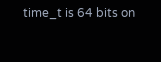time_t is 64 bits on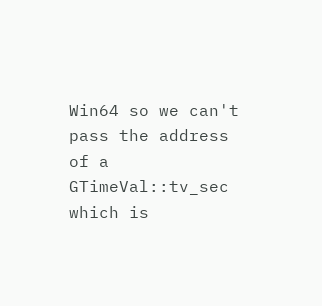Win64 so we can't pass the address of a GTimeVal::tv_sec which is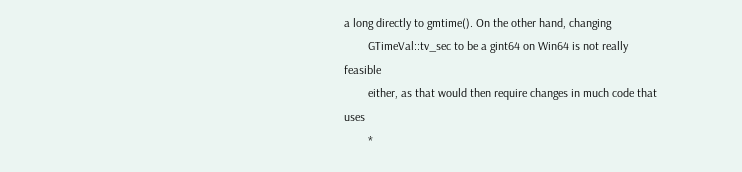a long directly to gmtime(). On the other hand, changing
        GTimeVal::tv_sec to be a gint64 on Win64 is not really feasible
        either, as that would then require changes in much code that uses
        *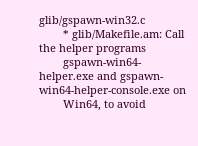glib/gspawn-win32.c
        * glib/Makefile.am: Call the helper programs
        gspawn-win64-helper.exe and gspawn-win64-helper-console.exe on
        Win64, to avoid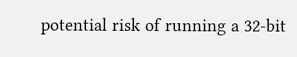potential risk of running a 32-bit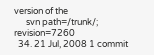version of the
      svn path=/trunk/; revision=7260
  34. 21 Jul, 2008 1 commit